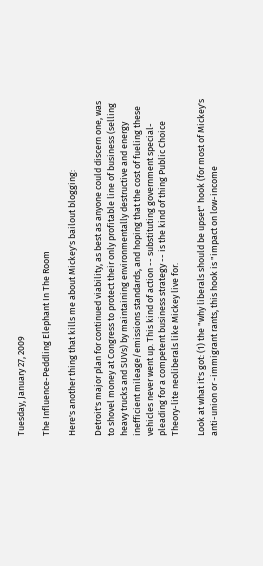Tuesday, January 27, 2009

The Influence-Peddling Elephant In The Room

Here's another thing that kills me about Mickey's bailout blogging:

Detroit's major plan for continued viability, as best as anyone could discern one, was to shovel money at Congress to protect their only profitable line of business (selling heavy trucks and SUVs) by maintaining environmentally destructive and energy inefficient mileage/emissions standards, and hoping that the cost of fueling these vehicles never went up. This kind of action -- substituting government special-pleading for a competent business strategy -- is the kind of thing Public Choice Theory-lite neoliberals like Mickey live for.

Look at what it's got: (1) the "why liberals should be upset" hook (for most of Mickey's anti-union or -immigrant rants, this hook is "impact on low-income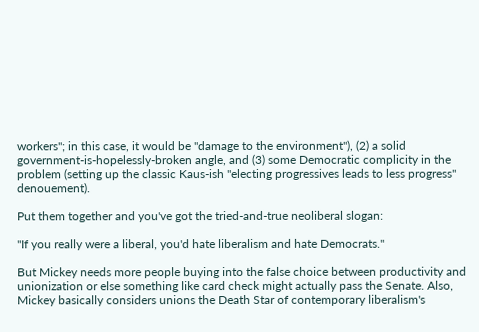workers"; in this case, it would be "damage to the environment"), (2) a solid government-is-hopelessly-broken angle, and (3) some Democratic complicity in the problem (setting up the classic Kaus-ish "electing progressives leads to less progress" denouement).

Put them together and you've got the tried-and-true neoliberal slogan:

"If you really were a liberal, you'd hate liberalism and hate Democrats."

But Mickey needs more people buying into the false choice between productivity and unionization or else something like card check might actually pass the Senate. Also, Mickey basically considers unions the Death Star of contemporary liberalism's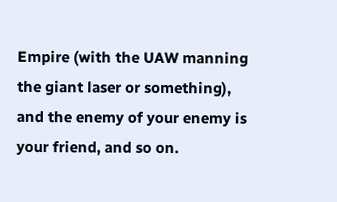Empire (with the UAW manning the giant laser or something), and the enemy of your enemy is your friend, and so on.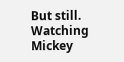But still. Watching Mickey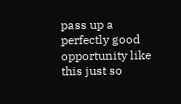pass up a perfectly good opportunity like this just so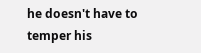he doesn't have to temper his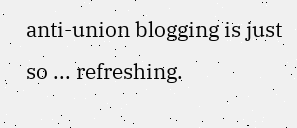anti-union blogging is just so ... refreshing.